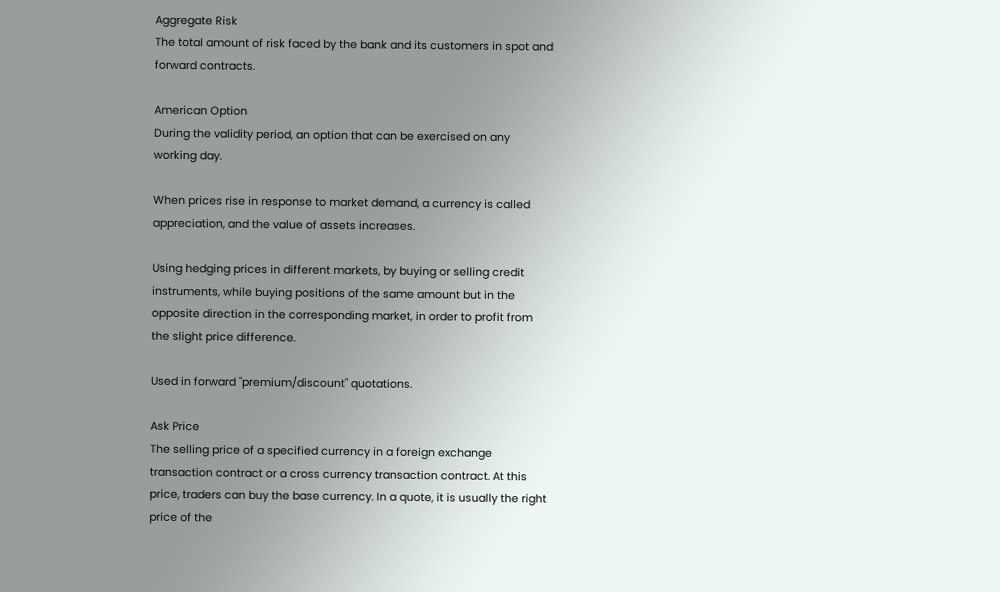Aggregate Risk
The total amount of risk faced by the bank and its customers in spot and forward contracts.

American Option
During the validity period, an option that can be exercised on any working day.

When prices rise in response to market demand, a currency is called appreciation, and the value of assets increases.

Using hedging prices in different markets, by buying or selling credit instruments, while buying positions of the same amount but in the opposite direction in the corresponding market, in order to profit from the slight price difference.

Used in forward "premium/discount" quotations.

Ask Price
The selling price of a specified currency in a foreign exchange transaction contract or a cross currency transaction contract. At this price, traders can buy the base currency. In a quote, it is usually the right price of the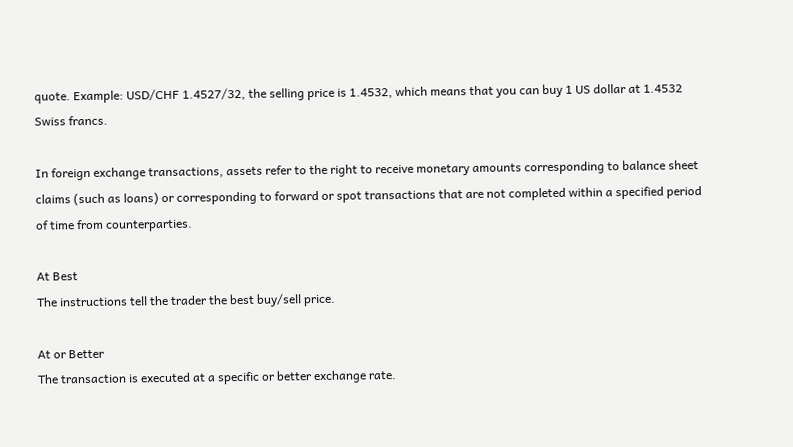quote. Example: USD/CHF 1.4527/32, the selling price is 1.4532, which means that you can buy 1 US dollar at 1.4532 Swiss francs.

In foreign exchange transactions, assets refer to the right to receive monetary amounts corresponding to balance sheet claims (such as loans) or corresponding to forward or spot transactions that are not completed within a specified period of time from counterparties.

At Best
The instructions tell the trader the best buy/sell price.

At or Better
The transaction is executed at a specific or better exchange rate.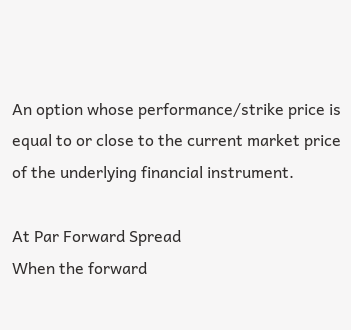An option whose performance/strike price is equal to or close to the current market price of the underlying financial instrument.

At Par Forward Spread
When the forward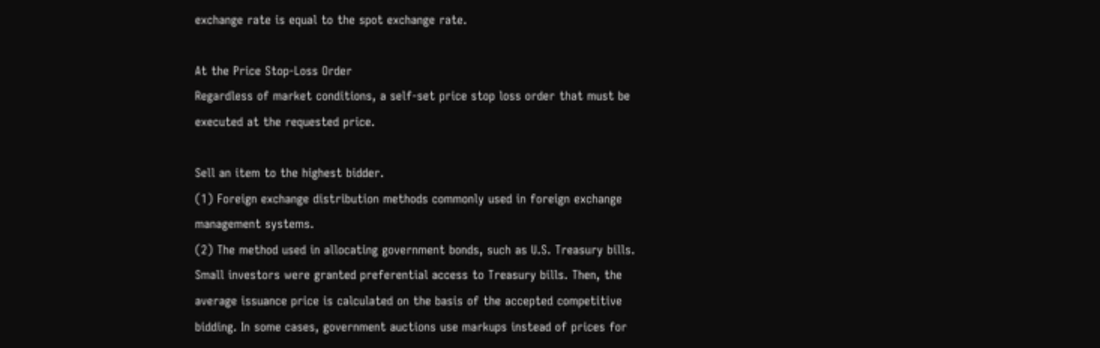exchange rate is equal to the spot exchange rate.

At the Price Stop-Loss Order
Regardless of market conditions, a self-set price stop loss order that must be executed at the requested price.

Sell an item to the highest bidder.
(1) Foreign exchange distribution methods commonly used in foreign exchange management systems.
(2) The method used in allocating government bonds, such as U.S. Treasury bills. Small investors were granted preferential access to Treasury bills. Then, the average issuance price is calculated on the basis of the accepted competitive bidding. In some cases, government auctions use markups instead of prices for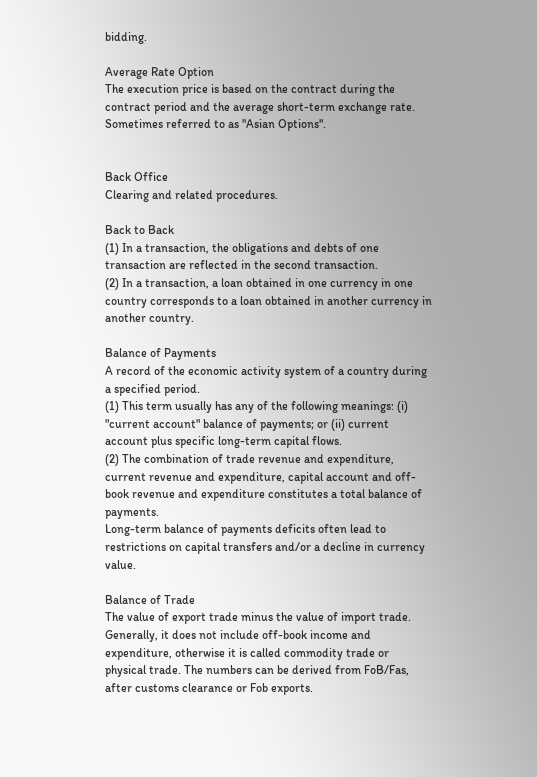bidding.

Average Rate Option
The execution price is based on the contract during the contract period and the average short-term exchange rate. Sometimes referred to as "Asian Options".


Back Office
Clearing and related procedures.

Back to Back
(1) In a transaction, the obligations and debts of one transaction are reflected in the second transaction.
(2) In a transaction, a loan obtained in one currency in one country corresponds to a loan obtained in another currency in another country.

Balance of Payments
A record of the economic activity system of a country during a specified period.
(1) This term usually has any of the following meanings: (i) "current account" balance of payments; or (ii) current account plus specific long-term capital flows.
(2) The combination of trade revenue and expenditure, current revenue and expenditure, capital account and off-book revenue and expenditure constitutes a total balance of payments.
Long-term balance of payments deficits often lead to restrictions on capital transfers and/or a decline in currency value.

Balance of Trade
The value of export trade minus the value of import trade. Generally, it does not include off-book income and expenditure, otherwise it is called commodity trade or physical trade. The numbers can be derived from FoB/Fas, after customs clearance or Fob exports.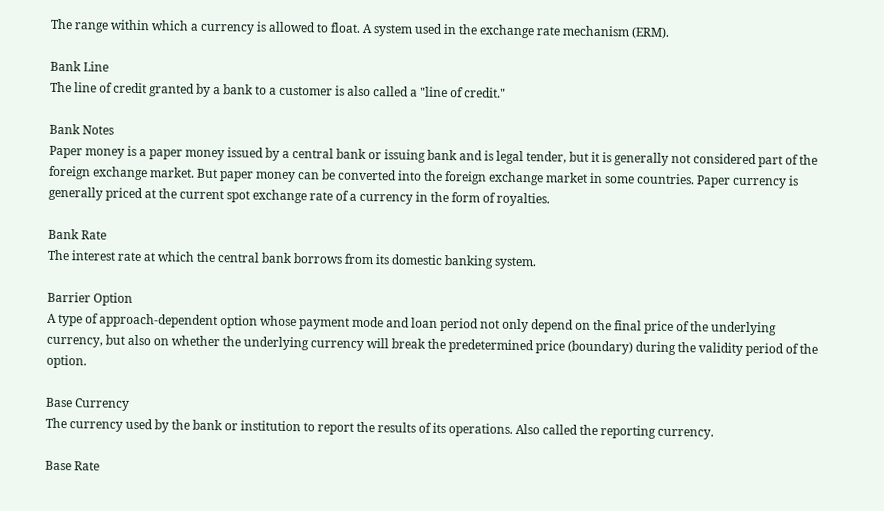The range within which a currency is allowed to float. A system used in the exchange rate mechanism (ERM).

Bank Line
The line of credit granted by a bank to a customer is also called a "line of credit."

Bank Notes
Paper money is a paper money issued by a central bank or issuing bank and is legal tender, but it is generally not considered part of the foreign exchange market. But paper money can be converted into the foreign exchange market in some countries. Paper currency is generally priced at the current spot exchange rate of a currency in the form of royalties.

Bank Rate
The interest rate at which the central bank borrows from its domestic banking system.

Barrier Option
A type of approach-dependent option whose payment mode and loan period not only depend on the final price of the underlying currency, but also on whether the underlying currency will break the predetermined price (boundary) during the validity period of the option.

Base Currency
The currency used by the bank or institution to report the results of its operations. Also called the reporting currency.

Base Rate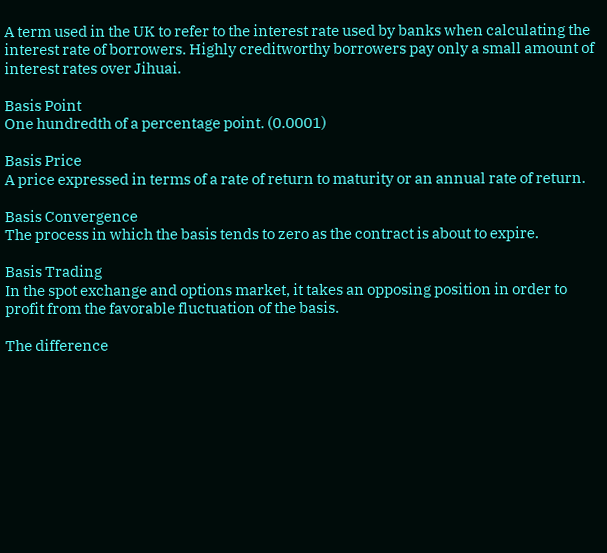A term used in the UK to refer to the interest rate used by banks when calculating the interest rate of borrowers. Highly creditworthy borrowers pay only a small amount of interest rates over Jihuai.

Basis Point
One hundredth of a percentage point. (0.0001)

Basis Price
A price expressed in terms of a rate of return to maturity or an annual rate of return.

Basis Convergence
The process in which the basis tends to zero as the contract is about to expire.

Basis Trading
In the spot exchange and options market, it takes an opposing position in order to profit from the favorable fluctuation of the basis.

The difference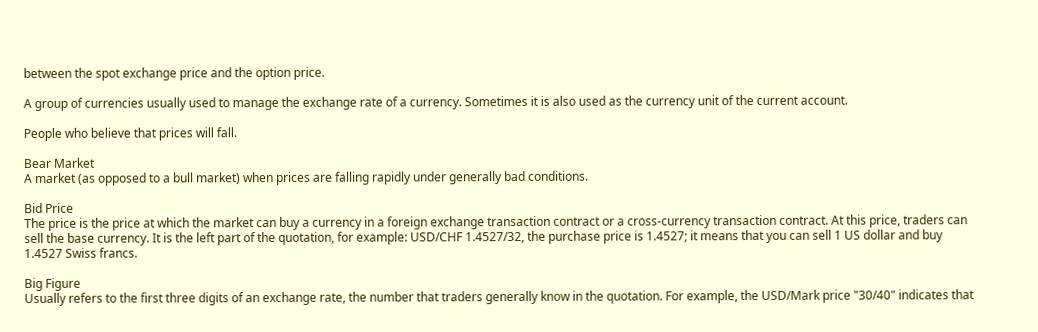between the spot exchange price and the option price.

A group of currencies usually used to manage the exchange rate of a currency. Sometimes it is also used as the currency unit of the current account.

People who believe that prices will fall.

Bear Market
A market (as opposed to a bull market) when prices are falling rapidly under generally bad conditions.

Bid Price
The price is the price at which the market can buy a currency in a foreign exchange transaction contract or a cross-currency transaction contract. At this price, traders can sell the base currency. It is the left part of the quotation, for example: USD/CHF 1.4527/32, the purchase price is 1.4527; it means that you can sell 1 US dollar and buy 1.4527 Swiss francs.

Big Figure
Usually refers to the first three digits of an exchange rate, the number that traders generally know in the quotation. For example, the USD/Mark price "30/40" indicates that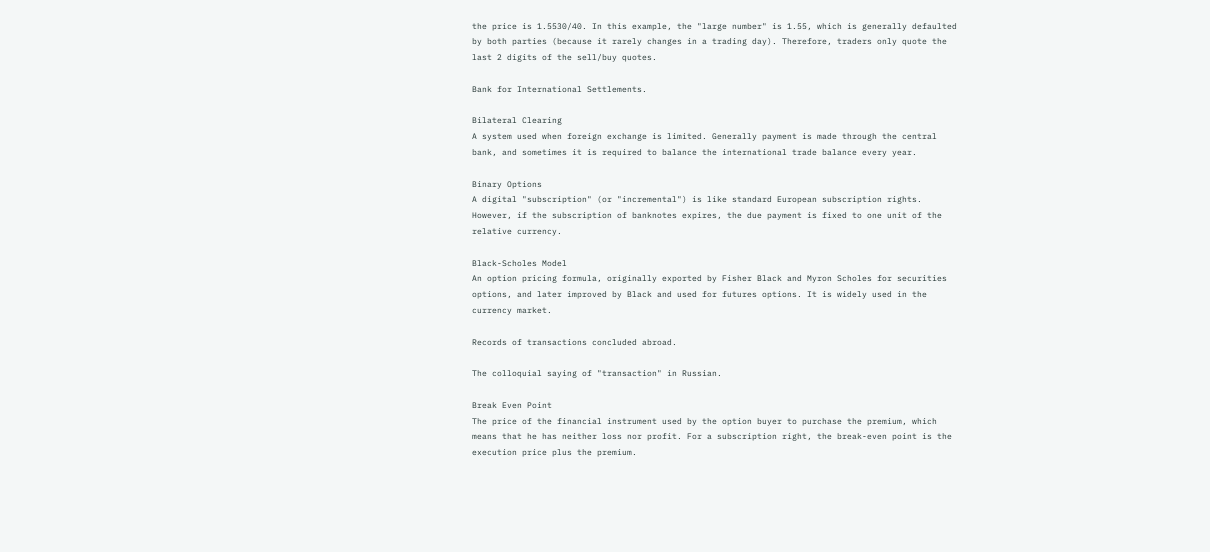the price is 1.5530/40. In this example, the "large number" is 1.55, which is generally defaulted by both parties (because it rarely changes in a trading day). Therefore, traders only quote the last 2 digits of the sell/buy quotes.

Bank for International Settlements.

Bilateral Clearing
A system used when foreign exchange is limited. Generally payment is made through the central bank, and sometimes it is required to balance the international trade balance every year.

Binary Options
A digital "subscription" (or "incremental") is like standard European subscription rights. However, if the subscription of banknotes expires, the due payment is fixed to one unit of the relative currency.

Black-Scholes Model
An option pricing formula, originally exported by Fisher Black and Myron Scholes for securities options, and later improved by Black and used for futures options. It is widely used in the currency market.

Records of transactions concluded abroad.

The colloquial saying of "transaction" in Russian.

Break Even Point
The price of the financial instrument used by the option buyer to purchase the premium, which means that he has neither loss nor profit. For a subscription right, the break-even point is the execution price plus the premium.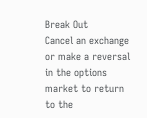Break Out
Cancel an exchange or make a reversal in the options market to return to the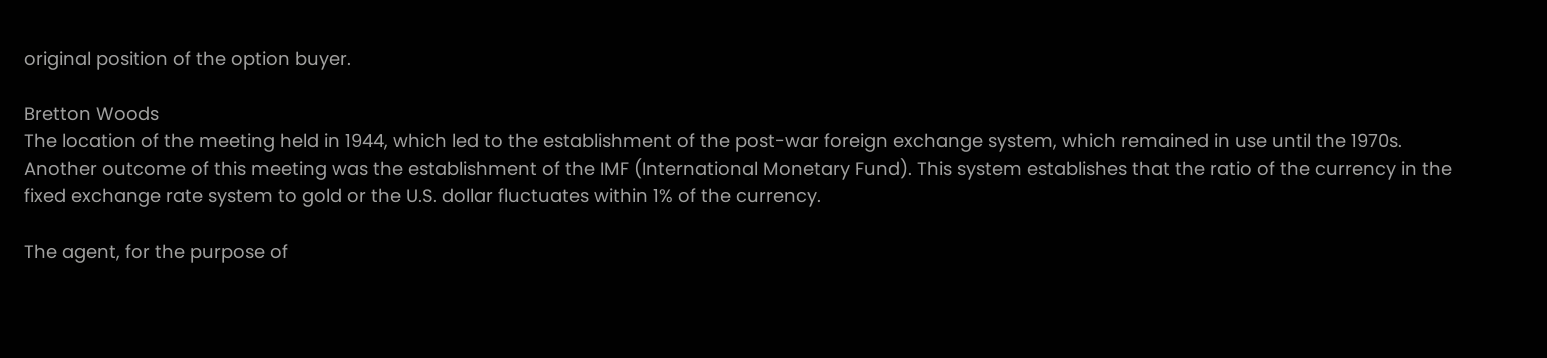original position of the option buyer.

Bretton Woods
The location of the meeting held in 1944, which led to the establishment of the post-war foreign exchange system, which remained in use until the 1970s. Another outcome of this meeting was the establishment of the IMF (International Monetary Fund). This system establishes that the ratio of the currency in the fixed exchange rate system to gold or the U.S. dollar fluctuates within 1% of the currency.

The agent, for the purpose of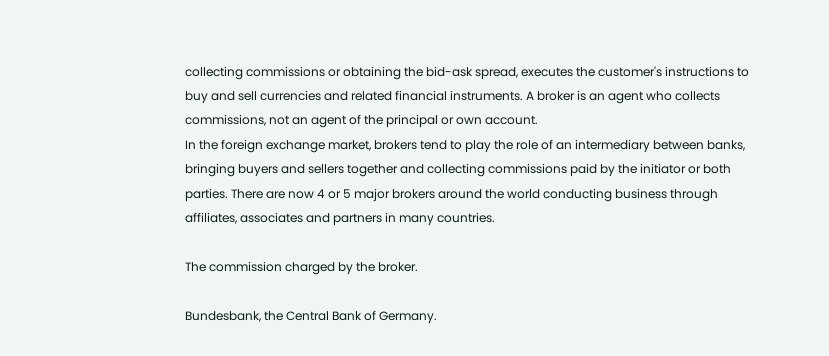collecting commissions or obtaining the bid-ask spread, executes the customer's instructions to buy and sell currencies and related financial instruments. A broker is an agent who collects commissions, not an agent of the principal or own account.
In the foreign exchange market, brokers tend to play the role of an intermediary between banks, bringing buyers and sellers together and collecting commissions paid by the initiator or both parties. There are now 4 or 5 major brokers around the world conducting business through affiliates, associates and partners in many countries.

The commission charged by the broker.

Bundesbank, the Central Bank of Germany.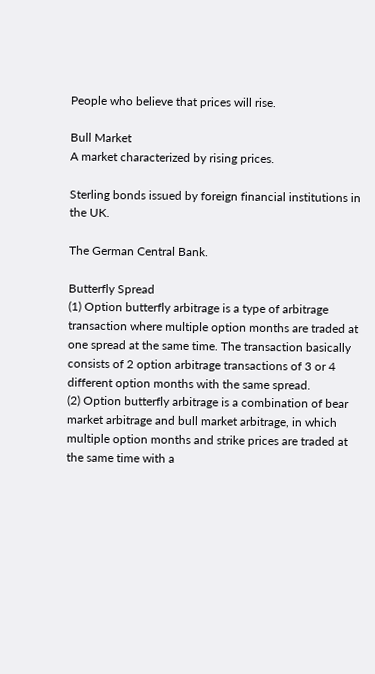People who believe that prices will rise.

Bull Market
A market characterized by rising prices.

Sterling bonds issued by foreign financial institutions in the UK.

The German Central Bank.

Butterfly Spread
(1) Option butterfly arbitrage is a type of arbitrage transaction where multiple option months are traded at one spread at the same time. The transaction basically consists of 2 option arbitrage transactions of 3 or 4 different option months with the same spread.
(2) Option butterfly arbitrage is a combination of bear market arbitrage and bull market arbitrage, in which multiple option months and strike prices are traded at the same time with a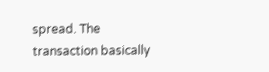spread. The transaction basically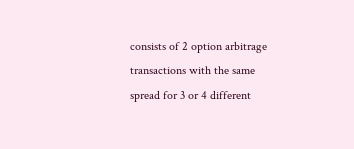consists of 2 option arbitrage transactions with the same spread for 3 or 4 different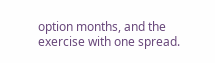option months, and the exercise with one spread.